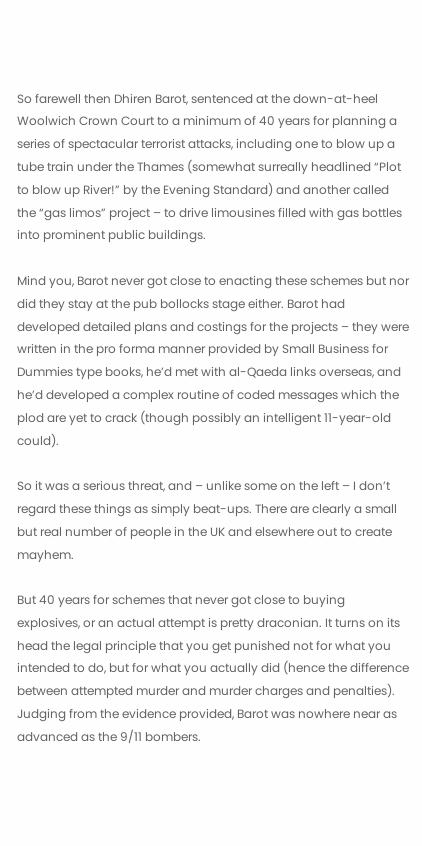So farewell then Dhiren Barot, sentenced at the down-at-heel Woolwich Crown Court to a minimum of 40 years for planning a series of spectacular terrorist attacks, including one to blow up a tube train under the Thames (somewhat surreally headlined “Plot to blow up River!” by the Evening Standard) and another called the “gas limos” project – to drive limousines filled with gas bottles into prominent public buildings.

Mind you, Barot never got close to enacting these schemes but nor did they stay at the pub bollocks stage either. Barot had developed detailed plans and costings for the projects – they were written in the pro forma manner provided by Small Business for Dummies type books, he’d met with al-Qaeda links overseas, and he’d developed a complex routine of coded messages which the plod are yet to crack (though possibly an intelligent 11-year-old could).

So it was a serious threat, and – unlike some on the left – I don’t regard these things as simply beat-ups. There are clearly a small but real number of people in the UK and elsewhere out to create mayhem.

But 40 years for schemes that never got close to buying explosives, or an actual attempt is pretty draconian. It turns on its head the legal principle that you get punished not for what you intended to do, but for what you actually did (hence the difference between attempted murder and murder charges and penalties). Judging from the evidence provided, Barot was nowhere near as advanced as the 9/11 bombers.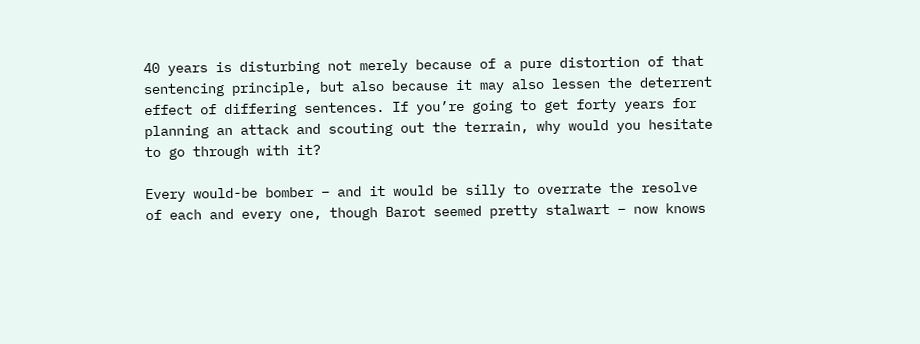40 years is disturbing not merely because of a pure distortion of that sentencing principle, but also because it may also lessen the deterrent effect of differing sentences. If you’re going to get forty years for planning an attack and scouting out the terrain, why would you hesitate to go through with it?

Every would-be bomber – and it would be silly to overrate the resolve of each and every one, though Barot seemed pretty stalwart – now knows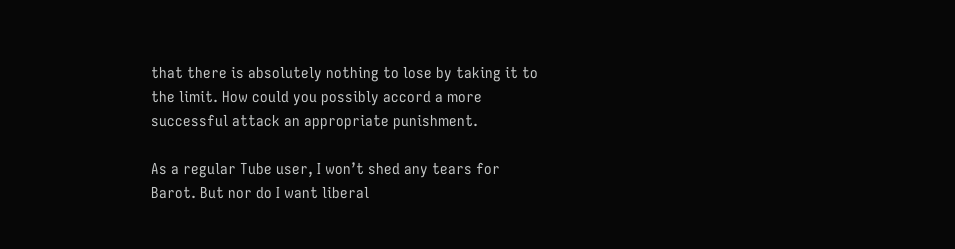that there is absolutely nothing to lose by taking it to the limit. How could you possibly accord a more successful attack an appropriate punishment.

As a regular Tube user, I won’t shed any tears for Barot. But nor do I want liberal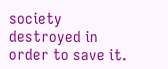society destroyed in order to save it.